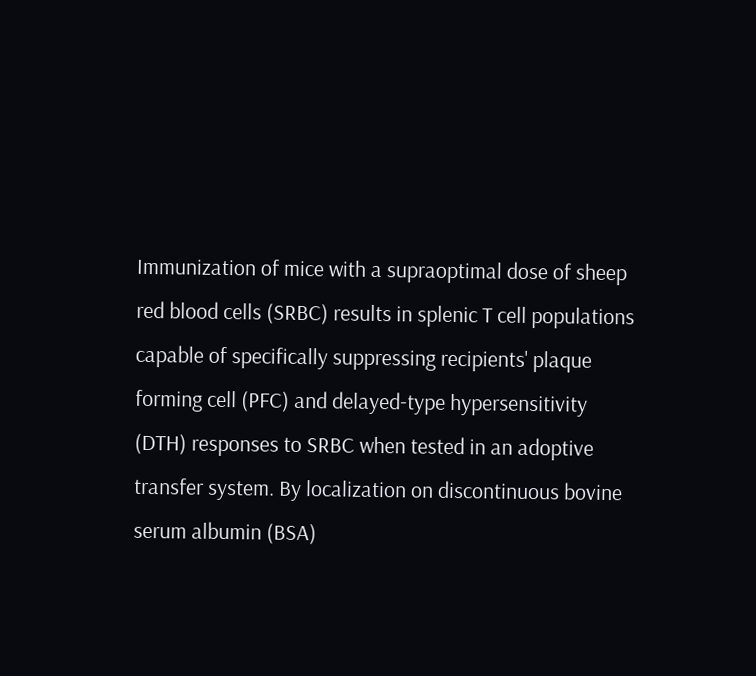Immunization of mice with a supraoptimal dose of sheep red blood cells (SRBC) results in splenic T cell populations capable of specifically suppressing recipients' plaque forming cell (PFC) and delayed-type hypersensitivity (DTH) responses to SRBC when tested in an adoptive transfer system. By localization on discontinuous bovine serum albumin (BSA)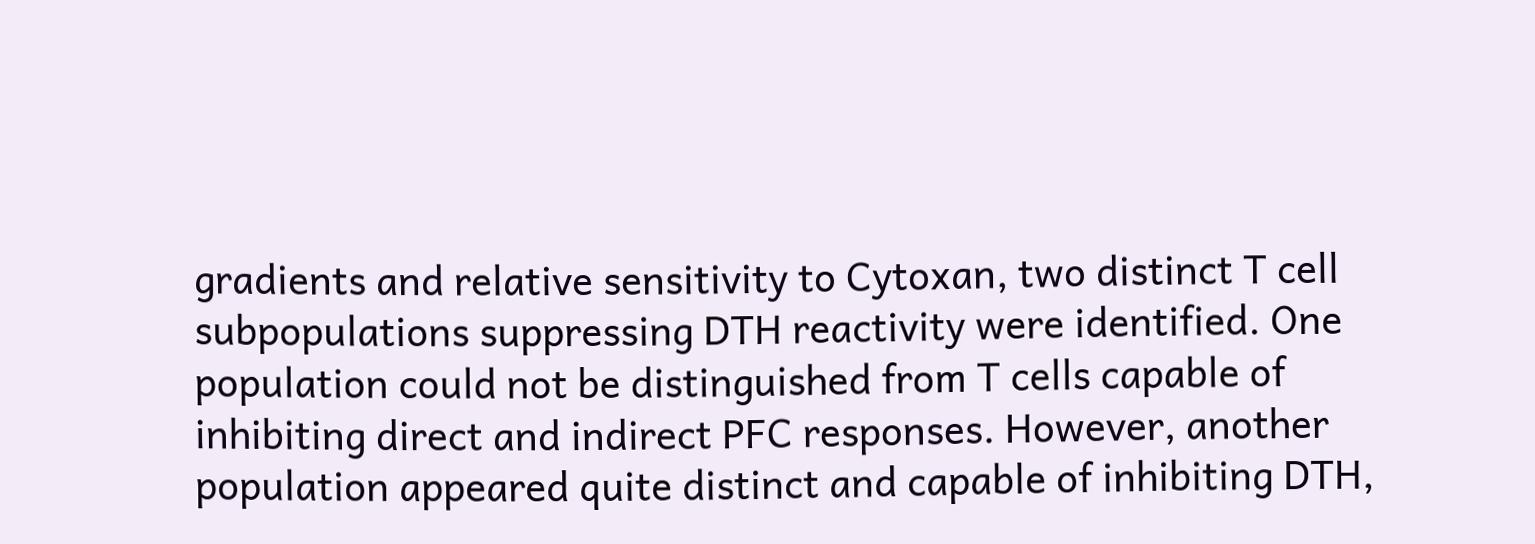gradients and relative sensitivity to Cytoxan, two distinct T cell subpopulations suppressing DTH reactivity were identified. One population could not be distinguished from T cells capable of inhibiting direct and indirect PFC responses. However, another population appeared quite distinct and capable of inhibiting DTH,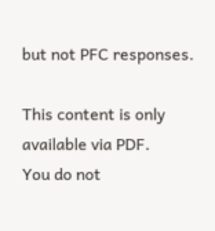but not PFC responses.

This content is only available via PDF.
You do not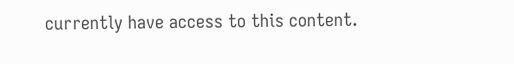currently have access to this content.